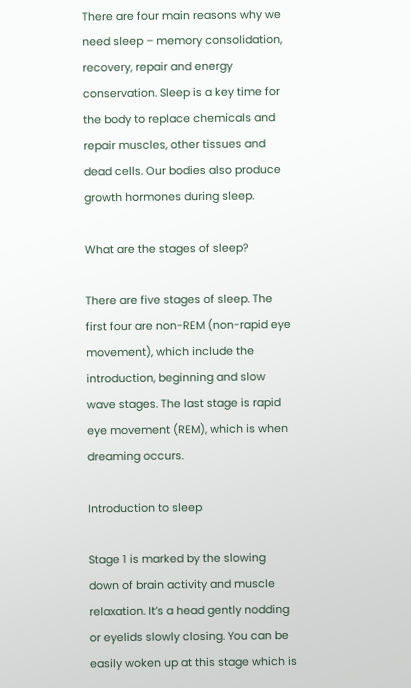There are four main reasons why we need sleep – memory consolidation, recovery, repair and energy conservation. Sleep is a key time for the body to replace chemicals and repair muscles, other tissues and dead cells. Our bodies also produce growth hormones during sleep.

What are the stages of sleep?

There are five stages of sleep. The first four are non-REM (non-rapid eye movement), which include the introduction, beginning and slow wave stages. The last stage is rapid eye movement (REM), which is when dreaming occurs.

Introduction to sleep

Stage 1 is marked by the slowing down of brain activity and muscle relaxation. It’s a head gently nodding or eyelids slowly closing. You can be easily woken up at this stage which is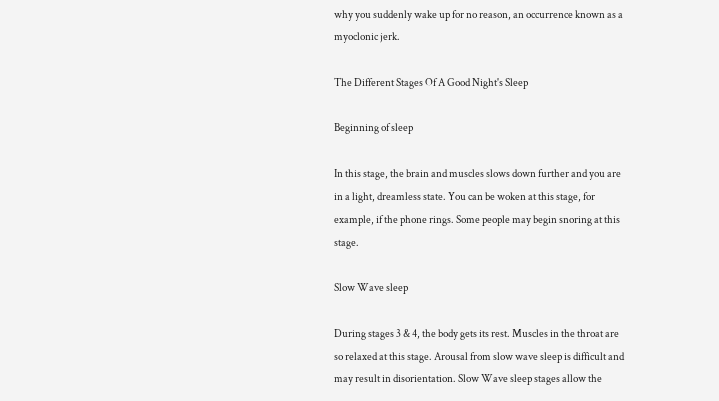why you suddenly wake up for no reason, an occurrence known as a myoclonic jerk.

The Different Stages Of A Good Night's Sleep

Beginning of sleep

In this stage, the brain and muscles slows down further and you are in a light, dreamless state. You can be woken at this stage, for example, if the phone rings. Some people may begin snoring at this stage.

Slow Wave sleep

During stages 3 & 4, the body gets its rest. Muscles in the throat are so relaxed at this stage. Arousal from slow wave sleep is difficult and may result in disorientation. Slow Wave sleep stages allow the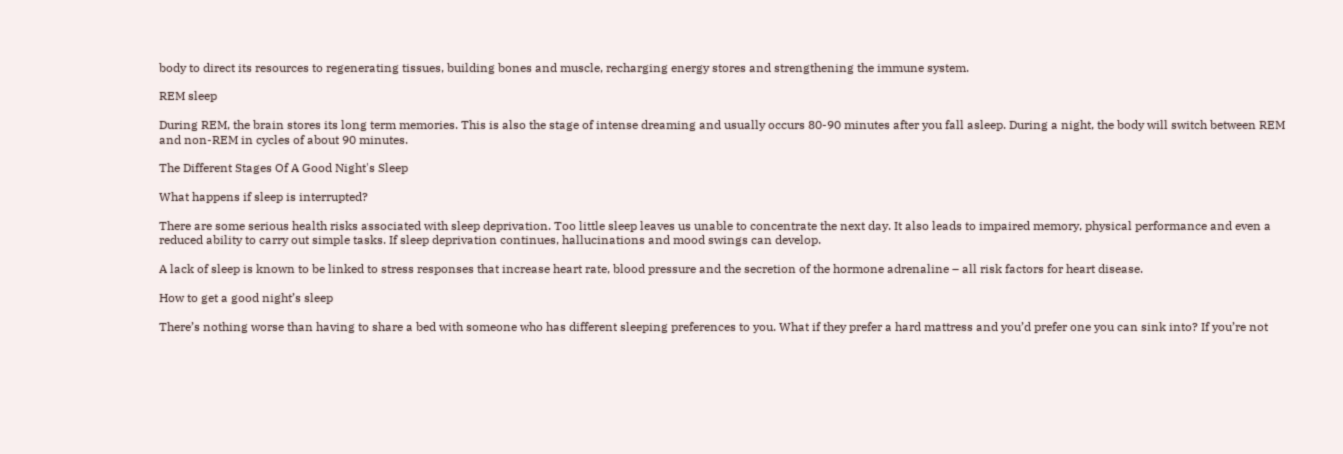body to direct its resources to regenerating tissues, building bones and muscle, recharging energy stores and strengthening the immune system.

REM sleep

During REM, the brain stores its long term memories. This is also the stage of intense dreaming and usually occurs 80-90 minutes after you fall asleep. During a night, the body will switch between REM and non-REM in cycles of about 90 minutes.

The Different Stages Of A Good Night's Sleep

What happens if sleep is interrupted?

There are some serious health risks associated with sleep deprivation. Too little sleep leaves us unable to concentrate the next day. It also leads to impaired memory, physical performance and even a reduced ability to carry out simple tasks. If sleep deprivation continues, hallucinations and mood swings can develop.

A lack of sleep is known to be linked to stress responses that increase heart rate, blood pressure and the secretion of the hormone adrenaline – all risk factors for heart disease.

How to get a good night’s sleep

There’s nothing worse than having to share a bed with someone who has different sleeping preferences to you. What if they prefer a hard mattress and you’d prefer one you can sink into? If you’re not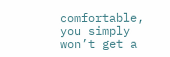comfortable, you simply won’t get a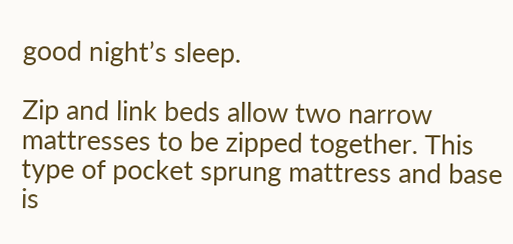good night’s sleep.

Zip and link beds allow two narrow mattresses to be zipped together. This type of pocket sprung mattress and base is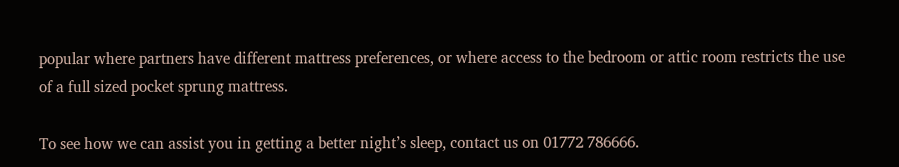popular where partners have different mattress preferences, or where access to the bedroom or attic room restricts the use of a full sized pocket sprung mattress.

To see how we can assist you in getting a better night’s sleep, contact us on 01772 786666.